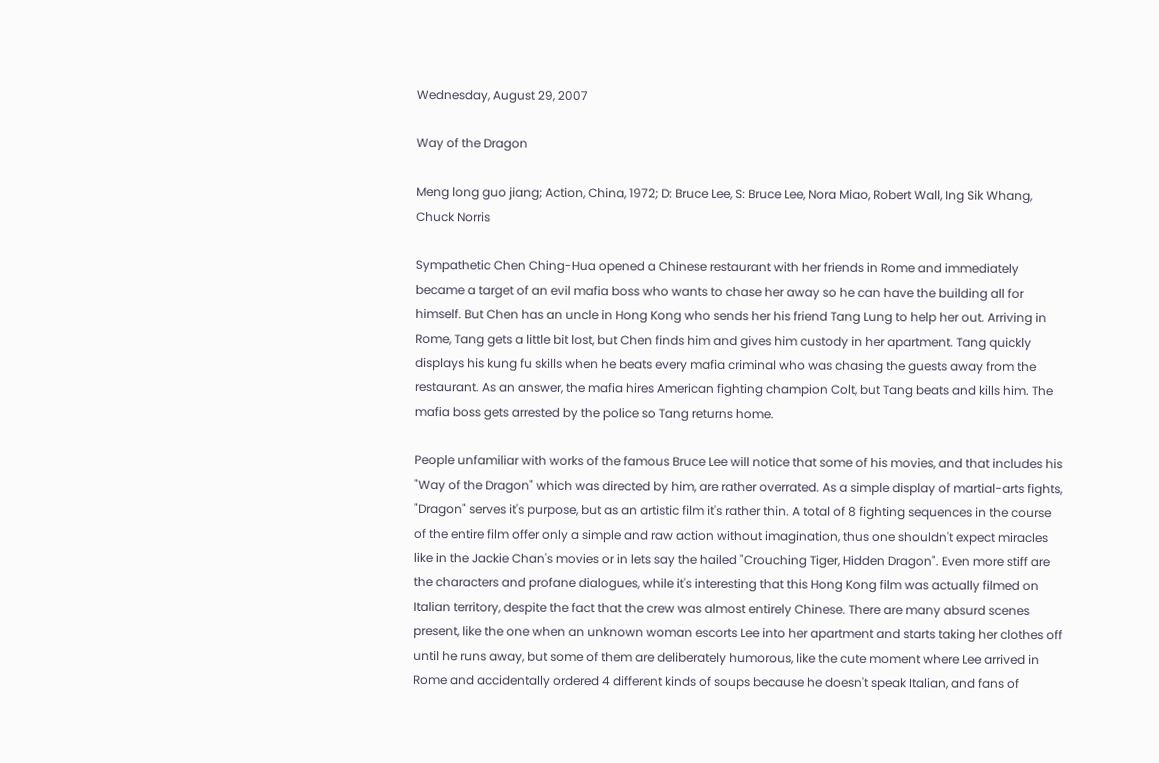Wednesday, August 29, 2007

Way of the Dragon

Meng long guo jiang; Action, China, 1972; D: Bruce Lee, S: Bruce Lee, Nora Miao, Robert Wall, Ing Sik Whang, Chuck Norris

Sympathetic Chen Ching-Hua opened a Chinese restaurant with her friends in Rome and immediately became a target of an evil mafia boss who wants to chase her away so he can have the building all for himself. But Chen has an uncle in Hong Kong who sends her his friend Tang Lung to help her out. Arriving in Rome, Tang gets a little bit lost, but Chen finds him and gives him custody in her apartment. Tang quickly displays his kung fu skills when he beats every mafia criminal who was chasing the guests away from the restaurant. As an answer, the mafia hires American fighting champion Colt, but Tang beats and kills him. The mafia boss gets arrested by the police so Tang returns home.

People unfamiliar with works of the famous Bruce Lee will notice that some of his movies, and that includes his "Way of the Dragon" which was directed by him, are rather overrated. As a simple display of martial-arts fights, "Dragon" serves it's purpose, but as an artistic film it's rather thin. A total of 8 fighting sequences in the course of the entire film offer only a simple and raw action without imagination, thus one shouldn't expect miracles like in the Jackie Chan's movies or in lets say the hailed "Crouching Tiger, Hidden Dragon". Even more stiff are the characters and profane dialogues, while it's interesting that this Hong Kong film was actually filmed on Italian territory, despite the fact that the crew was almost entirely Chinese. There are many absurd scenes present, like the one when an unknown woman escorts Lee into her apartment and starts taking her clothes off until he runs away, but some of them are deliberately humorous, like the cute moment where Lee arrived in Rome and accidentally ordered 4 different kinds of soups because he doesn't speak Italian, and fans of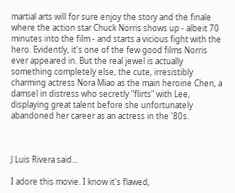martial arts will for sure enjoy the story and the finale where the action star Chuck Norris shows up - albeit 70 minutes into the film - and starts a vicious fight with the hero. Evidently, it's one of the few good films Norris ever appeared in. But the real jewel is actually something completely else, the cute, irresistibly charming actress Nora Miao as the main heroine Chen, a damsel in distress who secretly "flirts" with Lee, displaying great talent before she unfortunately abandoned her career as an actress in the '80s.



J Luis Rivera said...

I adore this movie. I know it's flawed,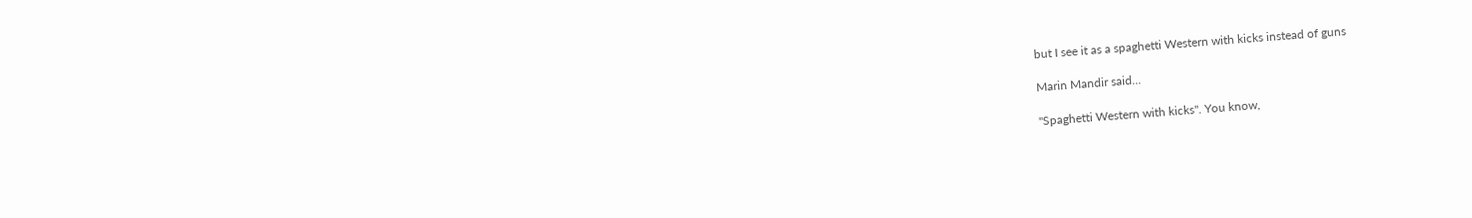but I see it as a spaghetti Western with kicks instead of guns

Marin Mandir said...

"Spaghetti Western with kicks". You know,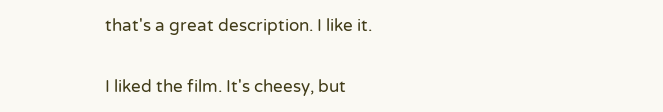that's a great description. I like it.

I liked the film. It's cheesy, but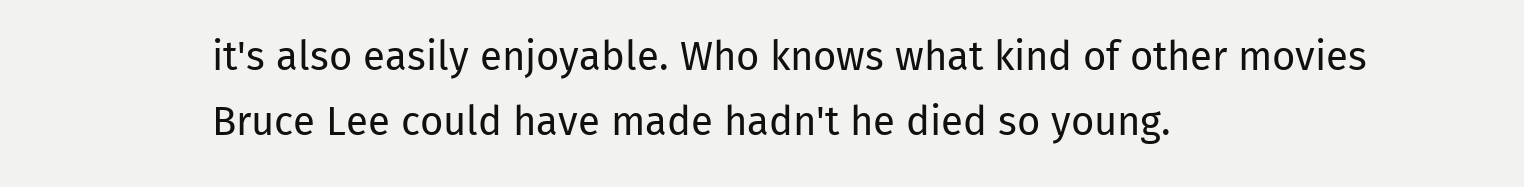it's also easily enjoyable. Who knows what kind of other movies Bruce Lee could have made hadn't he died so young.